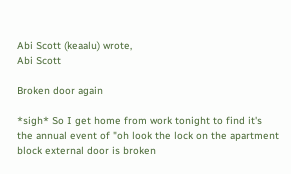Abi Scott (keaalu) wrote,
Abi Scott

Broken door again

*sigh* So I get home from work tonight to find it's the annual event of "oh look the lock on the apartment block external door is broken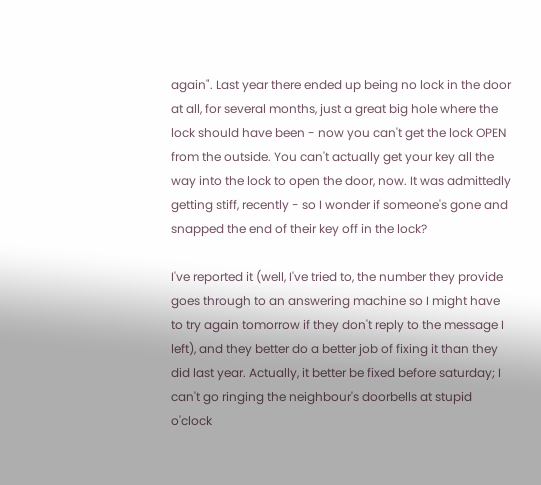again". Last year there ended up being no lock in the door at all, for several months, just a great big hole where the lock should have been - now you can't get the lock OPEN from the outside. You can't actually get your key all the way into the lock to open the door, now. It was admittedly getting stiff, recently - so I wonder if someone's gone and snapped the end of their key off in the lock?

I've reported it (well, I've tried to, the number they provide goes through to an answering machine so I might have to try again tomorrow if they don't reply to the message I left), and they better do a better job of fixing it than they did last year. Actually, it better be fixed before saturday; I can't go ringing the neighbour's doorbells at stupid o'clock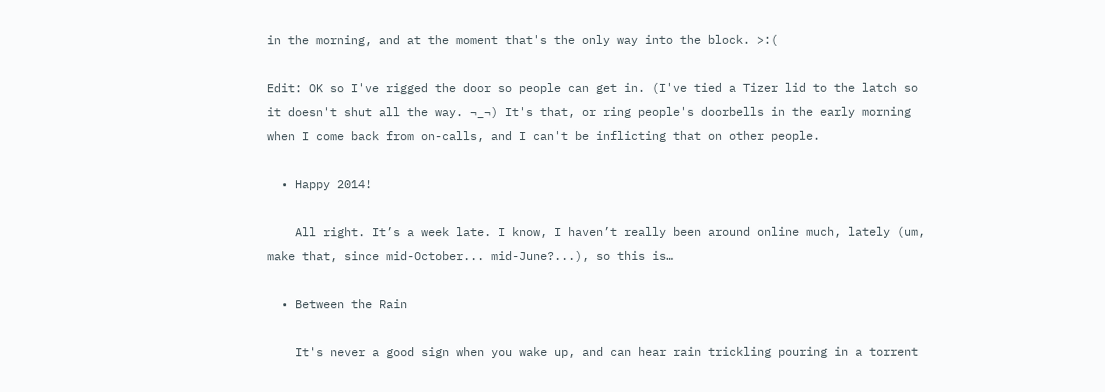in the morning, and at the moment that's the only way into the block. >:(

Edit: OK so I've rigged the door so people can get in. (I've tied a Tizer lid to the latch so it doesn't shut all the way. ¬_¬) It's that, or ring people's doorbells in the early morning when I come back from on-calls, and I can't be inflicting that on other people.

  • Happy 2014!

    All right. It’s a week late. I know, I haven’t really been around online much, lately (um, make that, since mid-October... mid-June?...), so this is…

  • Between the Rain

    It's never a good sign when you wake up, and can hear rain trickling pouring in a torrent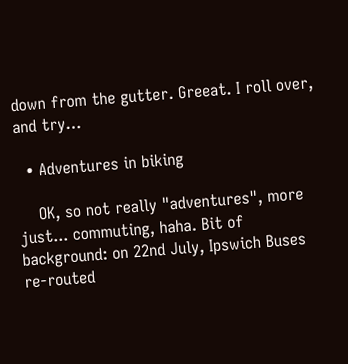down from the gutter. Greeat. I roll over, and try…

  • Adventures in biking

    OK, so not really "adventures", more just... commuting, haha. Bit of background: on 22nd July, Ipswich Buses re-routed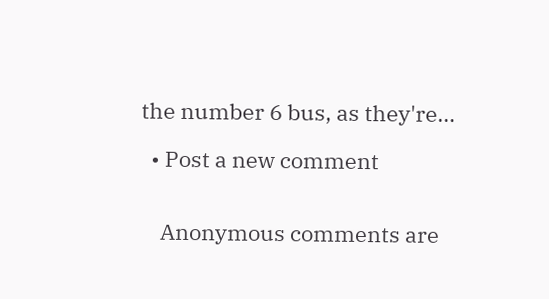the number 6 bus, as they're…

  • Post a new comment


    Anonymous comments are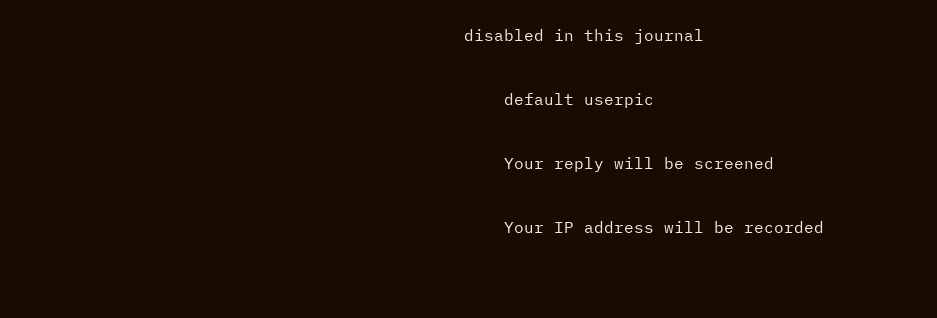disabled in this journal

    default userpic

    Your reply will be screened

    Your IP address will be recorded